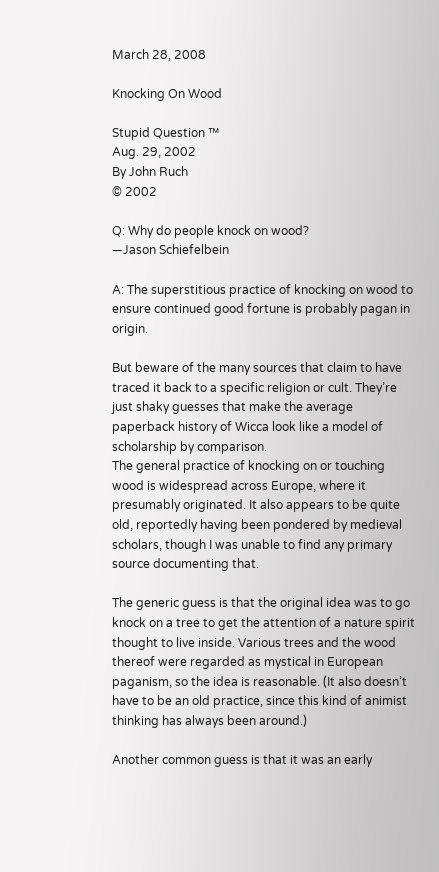March 28, 2008

Knocking On Wood

Stupid Question ™
Aug. 29, 2002
By John Ruch
© 2002

Q: Why do people knock on wood?
—Jason Schiefelbein

A: The superstitious practice of knocking on wood to ensure continued good fortune is probably pagan in origin.

But beware of the many sources that claim to have traced it back to a specific religion or cult. They’re just shaky guesses that make the average paperback history of Wicca look like a model of scholarship by comparison.
The general practice of knocking on or touching wood is widespread across Europe, where it presumably originated. It also appears to be quite old, reportedly having been pondered by medieval scholars, though I was unable to find any primary source documenting that.

The generic guess is that the original idea was to go knock on a tree to get the attention of a nature spirit thought to live inside. Various trees and the wood thereof were regarded as mystical in European paganism, so the idea is reasonable. (It also doesn’t have to be an old practice, since this kind of animist thinking has always been around.)

Another common guess is that it was an early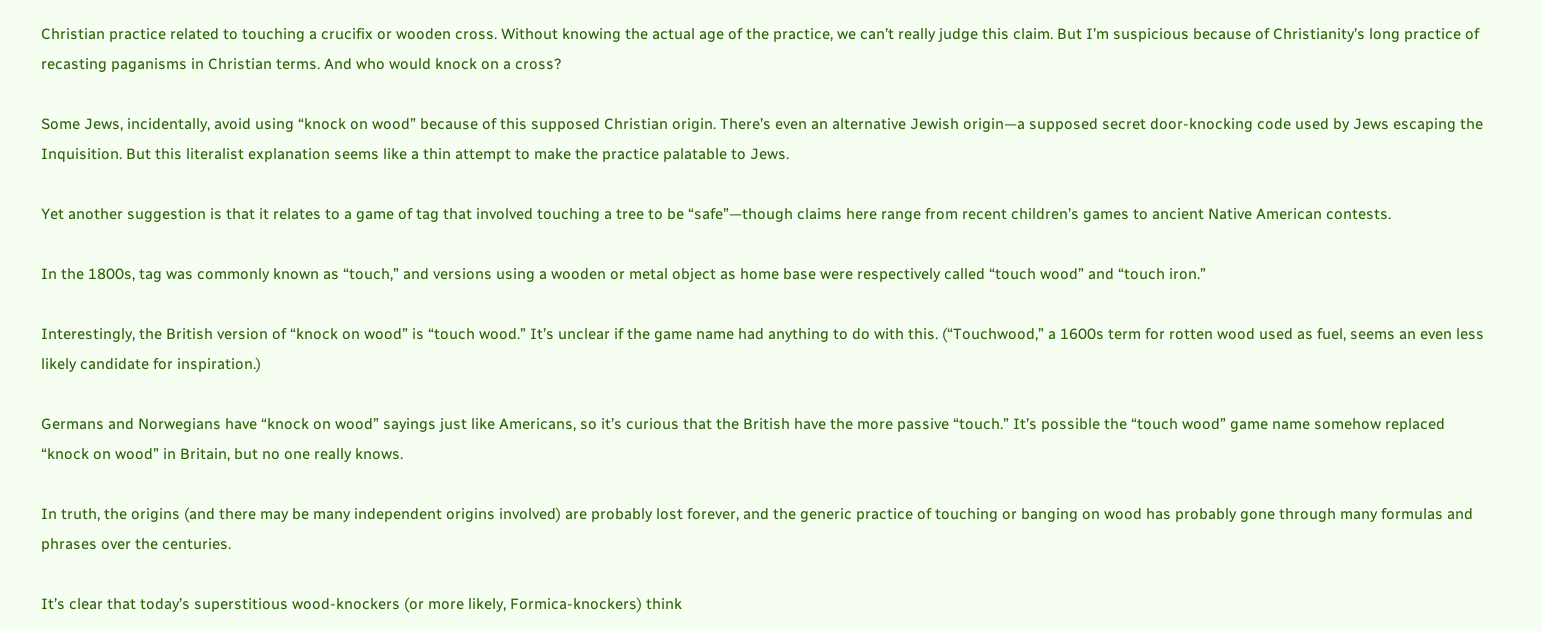Christian practice related to touching a crucifix or wooden cross. Without knowing the actual age of the practice, we can’t really judge this claim. But I’m suspicious because of Christianity’s long practice of recasting paganisms in Christian terms. And who would knock on a cross?

Some Jews, incidentally, avoid using “knock on wood” because of this supposed Christian origin. There’s even an alternative Jewish origin—a supposed secret door-knocking code used by Jews escaping the Inquisition. But this literalist explanation seems like a thin attempt to make the practice palatable to Jews.

Yet another suggestion is that it relates to a game of tag that involved touching a tree to be “safe”—though claims here range from recent children’s games to ancient Native American contests.

In the 1800s, tag was commonly known as “touch,” and versions using a wooden or metal object as home base were respectively called “touch wood” and “touch iron.”

Interestingly, the British version of “knock on wood” is “touch wood.” It’s unclear if the game name had anything to do with this. (“Touchwood,” a 1600s term for rotten wood used as fuel, seems an even less likely candidate for inspiration.)

Germans and Norwegians have “knock on wood” sayings just like Americans, so it’s curious that the British have the more passive “touch.” It’s possible the “touch wood” game name somehow replaced “knock on wood” in Britain, but no one really knows.

In truth, the origins (and there may be many independent origins involved) are probably lost forever, and the generic practice of touching or banging on wood has probably gone through many formulas and phrases over the centuries.

It’s clear that today’s superstitious wood-knockers (or more likely, Formica-knockers) think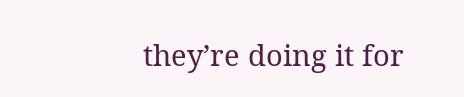they’re doing it for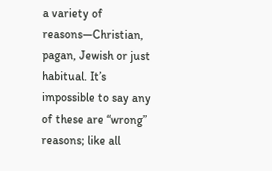a variety of reasons—Christian, pagan, Jewish or just habitual. It’s impossible to say any of these are “wrong” reasons; like all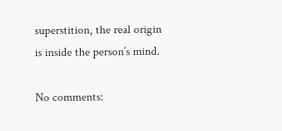superstition, the real origin is inside the person’s mind.

No comments: